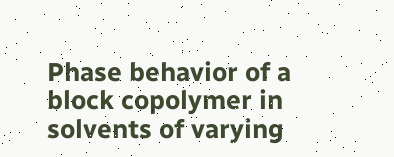Phase behavior of a block copolymer in solvents of varying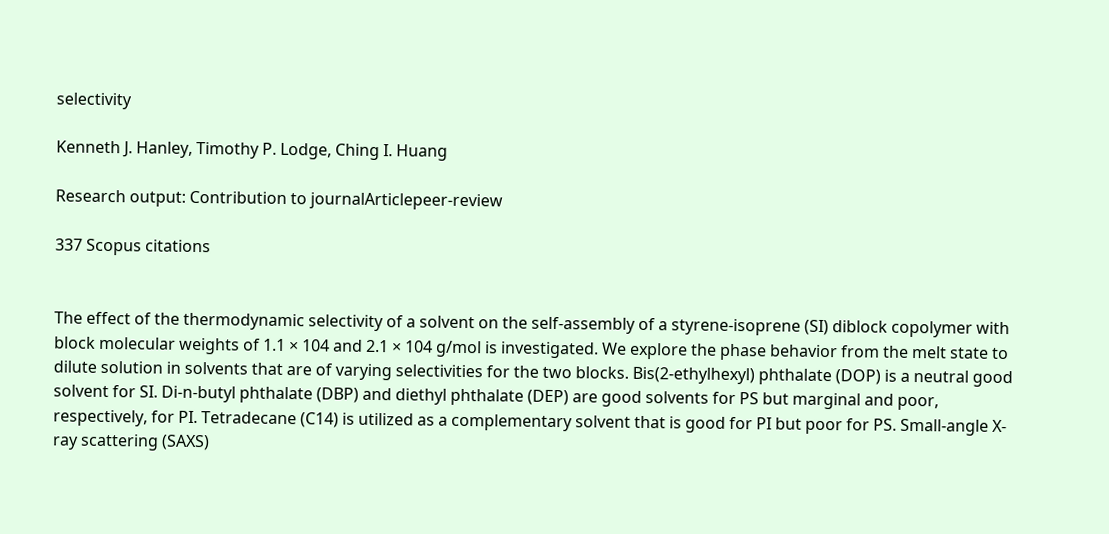selectivity

Kenneth J. Hanley, Timothy P. Lodge, Ching I. Huang

Research output: Contribution to journalArticlepeer-review

337 Scopus citations


The effect of the thermodynamic selectivity of a solvent on the self-assembly of a styrene-isoprene (SI) diblock copolymer with block molecular weights of 1.1 × 104 and 2.1 × 104 g/mol is investigated. We explore the phase behavior from the melt state to dilute solution in solvents that are of varying selectivities for the two blocks. Bis(2-ethylhexyl) phthalate (DOP) is a neutral good solvent for SI. Di-n-butyl phthalate (DBP) and diethyl phthalate (DEP) are good solvents for PS but marginal and poor, respectively, for PI. Tetradecane (C14) is utilized as a complementary solvent that is good for PI but poor for PS. Small-angle X-ray scattering (SAXS)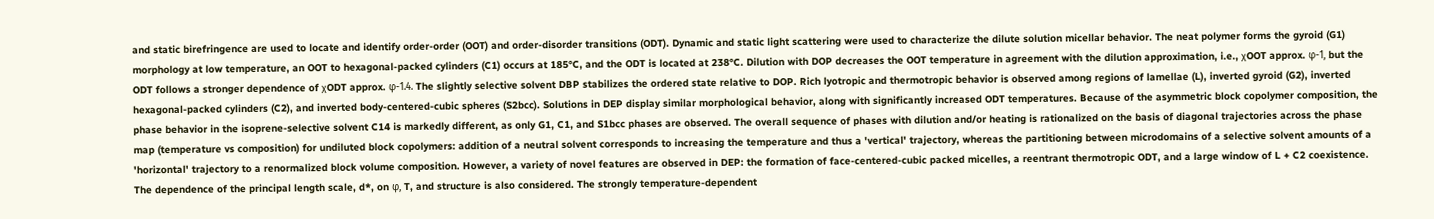and static birefringence are used to locate and identify order-order (OOT) and order-disorder transitions (ODT). Dynamic and static light scattering were used to characterize the dilute solution micellar behavior. The neat polymer forms the gyroid (G1) morphology at low temperature, an OOT to hexagonal-packed cylinders (C1) occurs at 185°C, and the ODT is located at 238°C. Dilution with DOP decreases the OOT temperature in agreement with the dilution approximation, i.e., χOOT approx. φ-1, but the ODT follows a stronger dependence of χODT approx. φ-1.4. The slightly selective solvent DBP stabilizes the ordered state relative to DOP. Rich lyotropic and thermotropic behavior is observed among regions of lamellae (L), inverted gyroid (G2), inverted hexagonal-packed cylinders (C2), and inverted body-centered-cubic spheres (S2bcc). Solutions in DEP display similar morphological behavior, along with significantly increased ODT temperatures. Because of the asymmetric block copolymer composition, the phase behavior in the isoprene-selective solvent C14 is markedly different, as only G1, C1, and S1bcc phases are observed. The overall sequence of phases with dilution and/or heating is rationalized on the basis of diagonal trajectories across the phase map (temperature vs composition) for undiluted block copolymers: addition of a neutral solvent corresponds to increasing the temperature and thus a 'vertical' trajectory, whereas the partitioning between microdomains of a selective solvent amounts of a 'horizontal' trajectory to a renormalized block volume composition. However, a variety of novel features are observed in DEP: the formation of face-centered-cubic packed micelles, a reentrant thermotropic ODT, and a large window of L + C2 coexistence. The dependence of the principal length scale, d*, on φ, T, and structure is also considered. The strongly temperature-dependent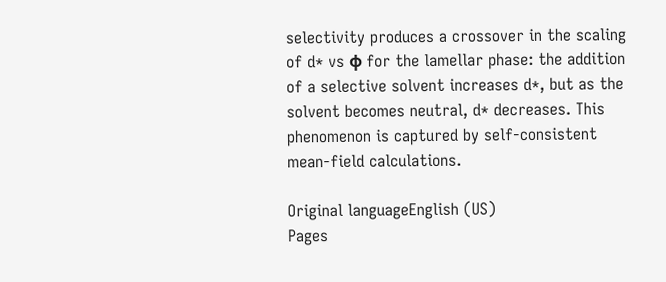selectivity produces a crossover in the scaling of d* vs φ for the lamellar phase: the addition of a selective solvent increases d*, but as the solvent becomes neutral, d* decreases. This phenomenon is captured by self-consistent mean-field calculations.

Original languageEnglish (US)
Pages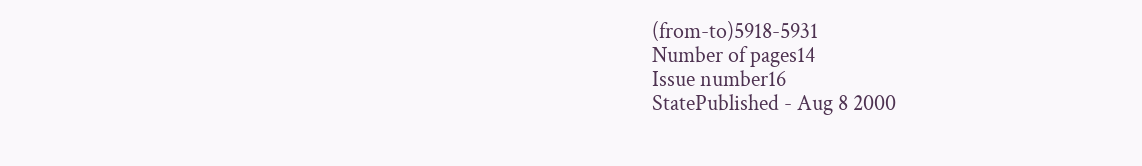(from-to)5918-5931
Number of pages14
Issue number16
StatePublished - Aug 8 2000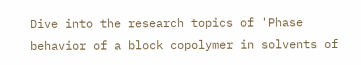Dive into the research topics of 'Phase behavior of a block copolymer in solvents of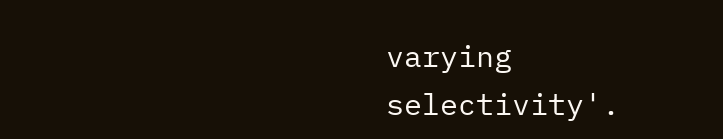varying selectivity'.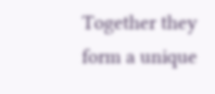Together they form a unique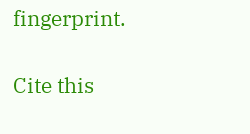fingerprint.

Cite this